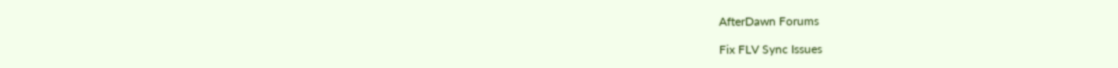AfterDawn Forums

Fix FLV Sync Issues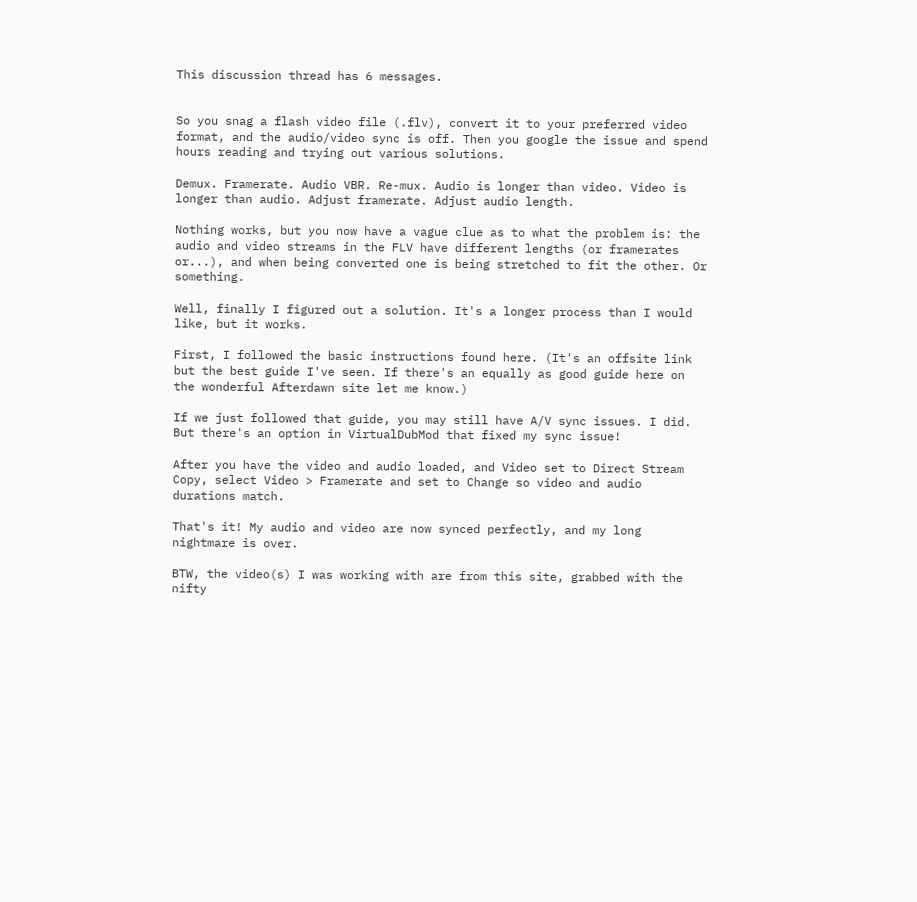This discussion thread has 6 messages.


So you snag a flash video file (.flv), convert it to your preferred video format, and the audio/video sync is off. Then you google the issue and spend hours reading and trying out various solutions.

Demux. Framerate. Audio VBR. Re-mux. Audio is longer than video. Video is longer than audio. Adjust framerate. Adjust audio length.

Nothing works, but you now have a vague clue as to what the problem is: the audio and video streams in the FLV have different lengths (or framerates or...), and when being converted one is being stretched to fit the other. Or something.

Well, finally I figured out a solution. It's a longer process than I would like, but it works.

First, I followed the basic instructions found here. (It's an offsite link but the best guide I've seen. If there's an equally as good guide here on the wonderful Afterdawn site let me know.)

If we just followed that guide, you may still have A/V sync issues. I did. But there's an option in VirtualDubMod that fixed my sync issue!

After you have the video and audio loaded, and Video set to Direct Stream Copy, select Video > Framerate and set to Change so video and audio durations match.

That's it! My audio and video are now synced perfectly, and my long nightmare is over.

BTW, the video(s) I was working with are from this site, grabbed with the nifty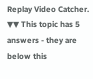Replay Video Catcher.
▼▼ This topic has 5 answers - they are below this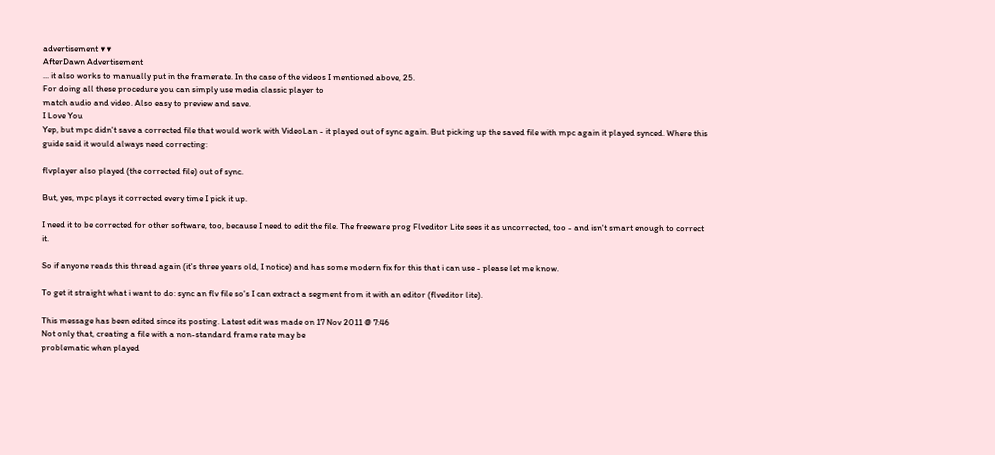advertisement ▼▼
AfterDawn Advertisement
... it also works to manually put in the framerate. In the case of the videos I mentioned above, 25.
For doing all these procedure you can simply use media classic player to
match audio and video. Also easy to preview and save.
I Love You
Yep, but mpc didn't save a corrected file that would work with VideoLan - it played out of sync again. But picking up the saved file with mpc again it played synced. Where this guide said it would always need correcting:

flvplayer also played (the corrected file) out of sync.

But, yes, mpc plays it corrected every time I pick it up.

I need it to be corrected for other software, too, because I need to edit the file. The freeware prog Flveditor Lite sees it as uncorrected, too - and isn't smart enough to correct it.

So if anyone reads this thread again (it's three years old, I notice) and has some modern fix for this that i can use - please let me know.

To get it straight what i want to do: sync an flv file so's I can extract a segment from it with an editor (flveditor lite).

This message has been edited since its posting. Latest edit was made on 17 Nov 2011 @ 7:46
Not only that, creating a file with a non-standard frame rate may be
problematic when played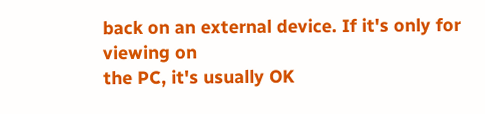back on an external device. If it's only for viewing on
the PC, it's usually OK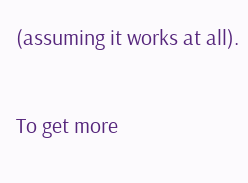(assuming it works at all).

To get more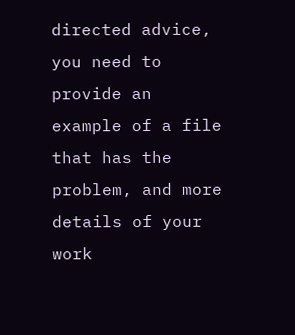directed advice, you need to provide an example of a file that has the
problem, and more details of your work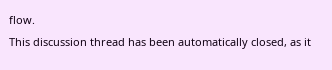flow.
This discussion thread has been automatically closed, as it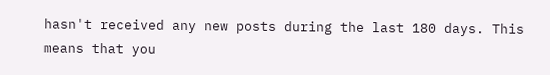hasn't received any new posts during the last 180 days. This means that you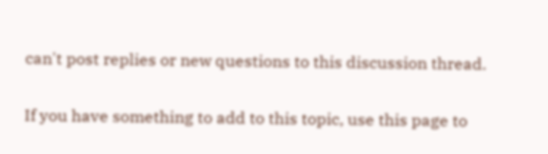can't post replies or new questions to this discussion thread.

If you have something to add to this topic, use this page to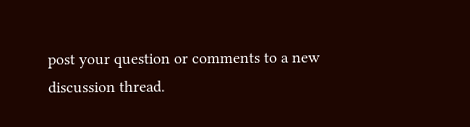post your question or comments to a new discussion thread.